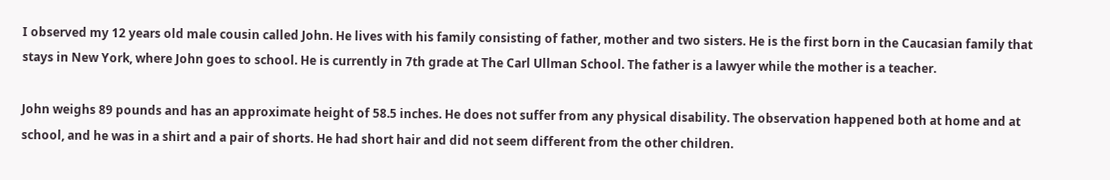I observed my 12 years old male cousin called John. He lives with his family consisting of father, mother and two sisters. He is the first born in the Caucasian family that stays in New York, where John goes to school. He is currently in 7th grade at The Carl Ullman School. The father is a lawyer while the mother is a teacher.

John weighs 89 pounds and has an approximate height of 58.5 inches. He does not suffer from any physical disability. The observation happened both at home and at school, and he was in a shirt and a pair of shorts. He had short hair and did not seem different from the other children.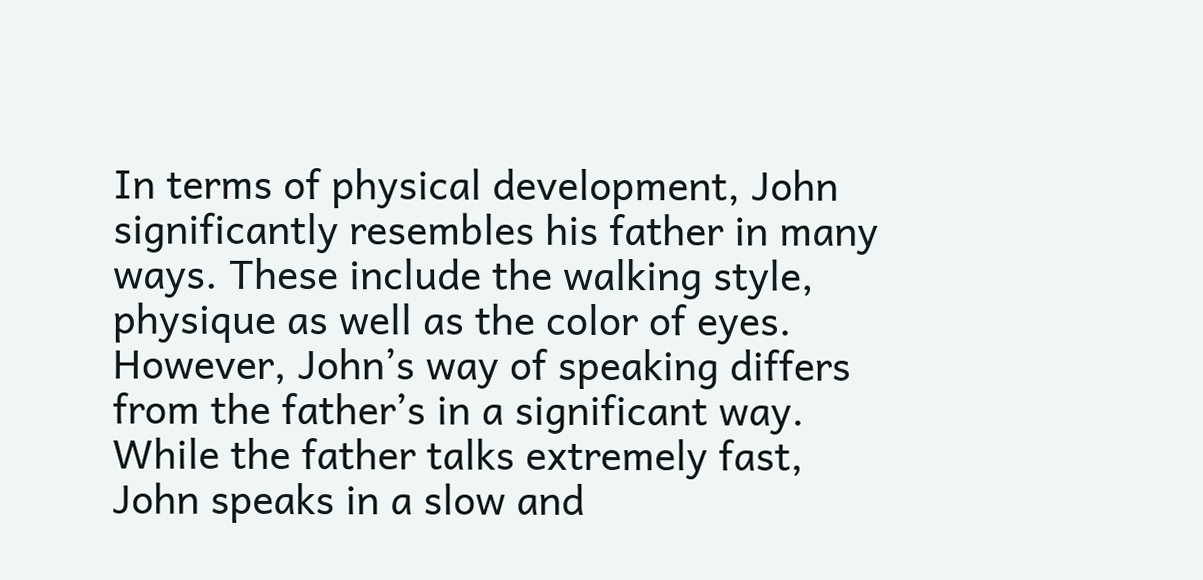In terms of physical development, John significantly resembles his father in many ways. These include the walking style, physique as well as the color of eyes. However, John’s way of speaking differs from the father’s in a significant way. While the father talks extremely fast, John speaks in a slow and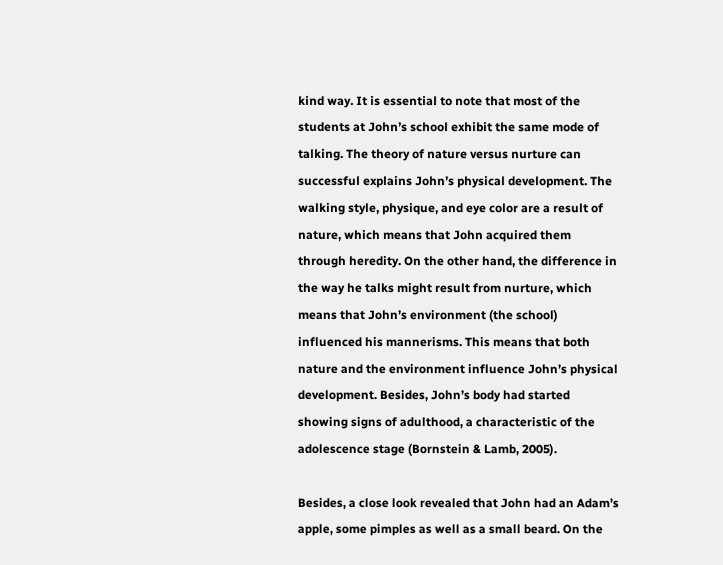kind way. It is essential to note that most of the students at John’s school exhibit the same mode of talking. The theory of nature versus nurture can successful explains John’s physical development. The walking style, physique, and eye color are a result of nature, which means that John acquired them through heredity. On the other hand, the difference in the way he talks might result from nurture, which means that John’s environment (the school) influenced his mannerisms. This means that both nature and the environment influence John’s physical development. Besides, John’s body had started showing signs of adulthood, a characteristic of the adolescence stage (Bornstein & Lamb, 2005).

Besides, a close look revealed that John had an Adam’s apple, some pimples as well as a small beard. On the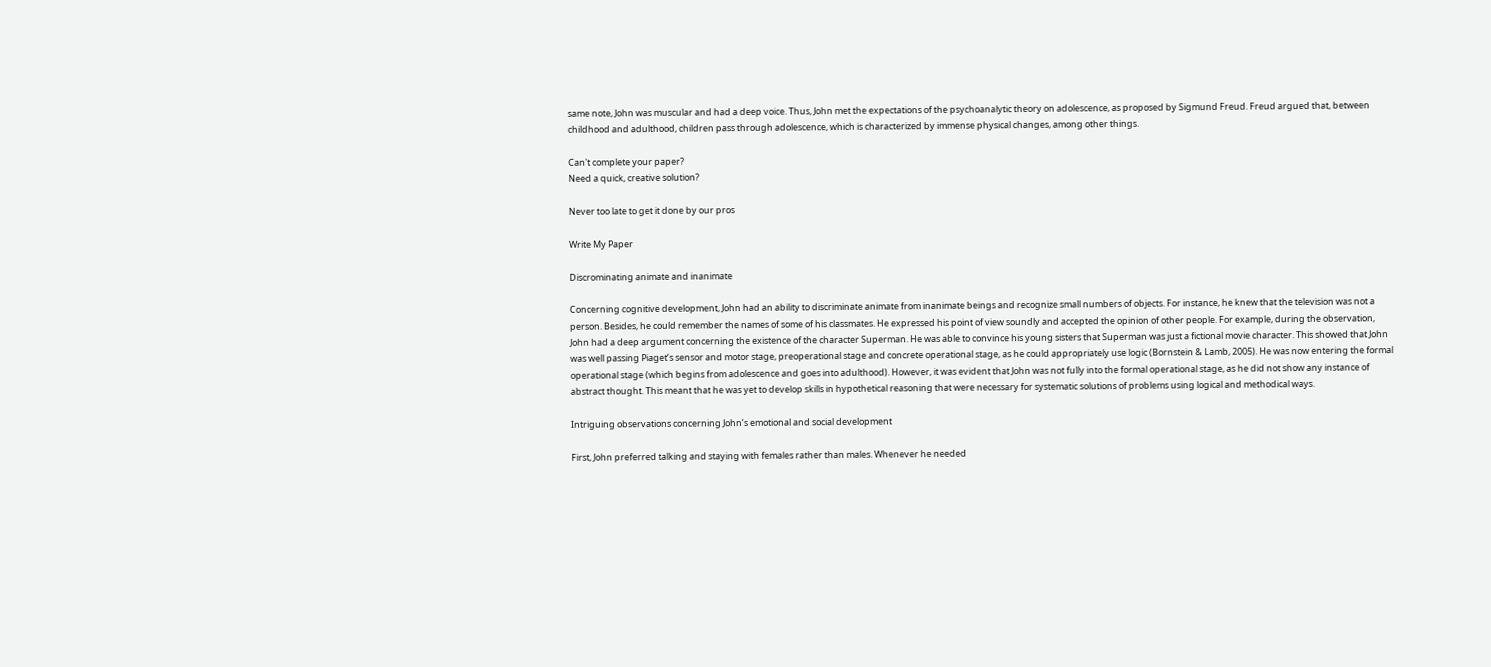same note, John was muscular and had a deep voice. Thus, John met the expectations of the psychoanalytic theory on adolescence, as proposed by Sigmund Freud. Freud argued that, between childhood and adulthood, children pass through adolescence, which is characterized by immense physical changes, among other things.

Can't complete your paper?
Need a quick, creative solution?

Never too late to get it done by our pros

Write My Paper

Discrominating animate and inanimate

Concerning cognitive development, John had an ability to discriminate animate from inanimate beings and recognize small numbers of objects. For instance, he knew that the television was not a person. Besides, he could remember the names of some of his classmates. He expressed his point of view soundly and accepted the opinion of other people. For example, during the observation, John had a deep argument concerning the existence of the character Superman. He was able to convince his young sisters that Superman was just a fictional movie character. This showed that John was well passing Piaget’s sensor and motor stage, preoperational stage and concrete operational stage, as he could appropriately use logic (Bornstein & Lamb, 2005). He was now entering the formal operational stage (which begins from adolescence and goes into adulthood). However, it was evident that John was not fully into the formal operational stage, as he did not show any instance of abstract thought. This meant that he was yet to develop skills in hypothetical reasoning that were necessary for systematic solutions of problems using logical and methodical ways.

Intriguing observations concerning John’s emotional and social development

First, John preferred talking and staying with females rather than males. Whenever he needed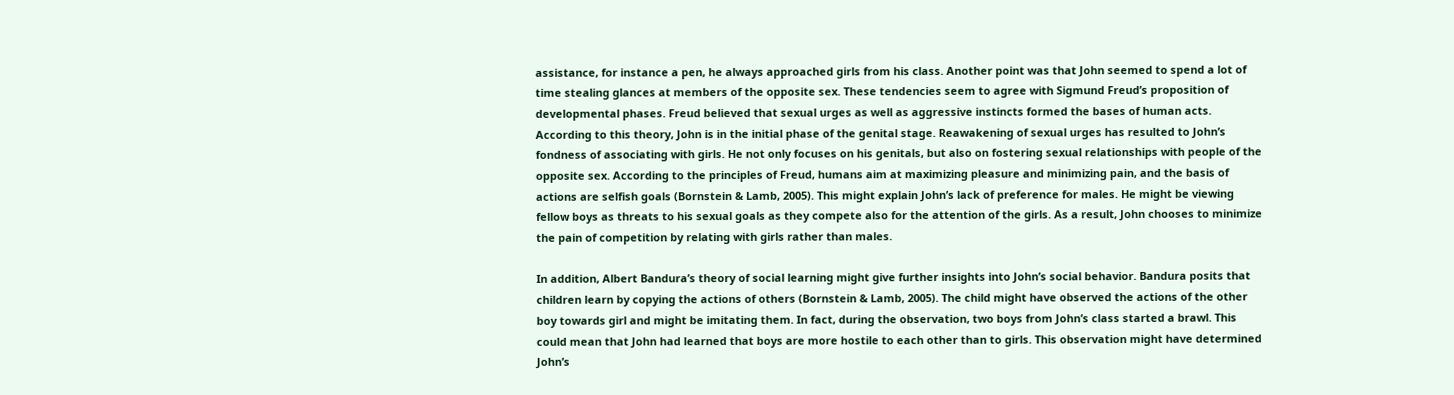assistance, for instance a pen, he always approached girls from his class. Another point was that John seemed to spend a lot of time stealing glances at members of the opposite sex. These tendencies seem to agree with Sigmund Freud’s proposition of developmental phases. Freud believed that sexual urges as well as aggressive instincts formed the bases of human acts. According to this theory, John is in the initial phase of the genital stage. Reawakening of sexual urges has resulted to John’s fondness of associating with girls. He not only focuses on his genitals, but also on fostering sexual relationships with people of the opposite sex. According to the principles of Freud, humans aim at maximizing pleasure and minimizing pain, and the basis of actions are selfish goals (Bornstein & Lamb, 2005). This might explain John’s lack of preference for males. He might be viewing fellow boys as threats to his sexual goals as they compete also for the attention of the girls. As a result, John chooses to minimize the pain of competition by relating with girls rather than males.

In addition, Albert Bandura’s theory of social learning might give further insights into John’s social behavior. Bandura posits that children learn by copying the actions of others (Bornstein & Lamb, 2005). The child might have observed the actions of the other boy towards girl and might be imitating them. In fact, during the observation, two boys from John’s class started a brawl. This could mean that John had learned that boys are more hostile to each other than to girls. This observation might have determined John’s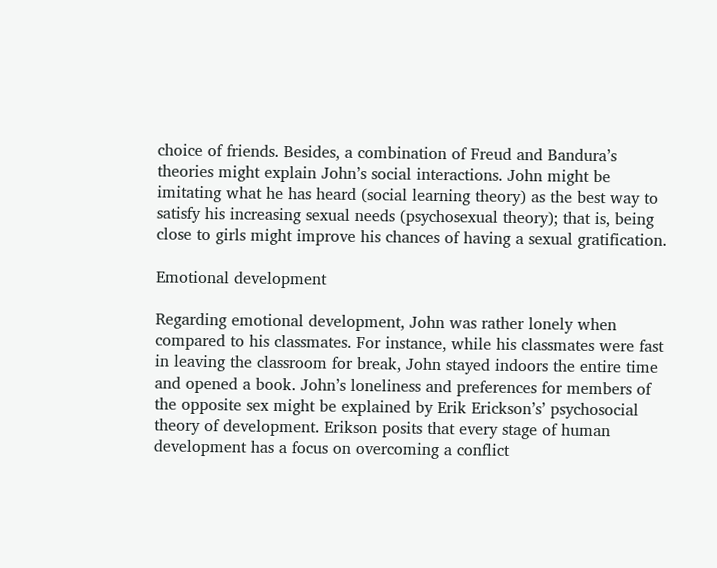choice of friends. Besides, a combination of Freud and Bandura’s theories might explain John’s social interactions. John might be imitating what he has heard (social learning theory) as the best way to satisfy his increasing sexual needs (psychosexual theory); that is, being close to girls might improve his chances of having a sexual gratification.

Emotional development

Regarding emotional development, John was rather lonely when compared to his classmates. For instance, while his classmates were fast in leaving the classroom for break, John stayed indoors the entire time and opened a book. John’s loneliness and preferences for members of the opposite sex might be explained by Erik Erickson’s’ psychosocial theory of development. Erikson posits that every stage of human development has a focus on overcoming a conflict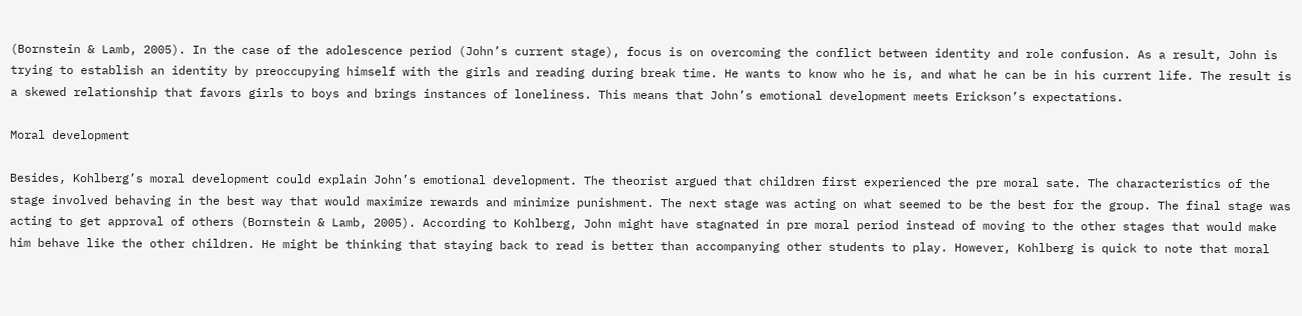(Bornstein & Lamb, 2005). In the case of the adolescence period (John’s current stage), focus is on overcoming the conflict between identity and role confusion. As a result, John is trying to establish an identity by preoccupying himself with the girls and reading during break time. He wants to know who he is, and what he can be in his current life. The result is a skewed relationship that favors girls to boys and brings instances of loneliness. This means that John’s emotional development meets Erickson’s expectations.

Moral development

Besides, Kohlberg’s moral development could explain John’s emotional development. The theorist argued that children first experienced the pre moral sate. The characteristics of the stage involved behaving in the best way that would maximize rewards and minimize punishment. The next stage was acting on what seemed to be the best for the group. The final stage was acting to get approval of others (Bornstein & Lamb, 2005). According to Kohlberg, John might have stagnated in pre moral period instead of moving to the other stages that would make him behave like the other children. He might be thinking that staying back to read is better than accompanying other students to play. However, Kohlberg is quick to note that moral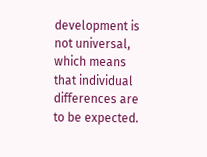development is not universal, which means that individual differences are to be expected.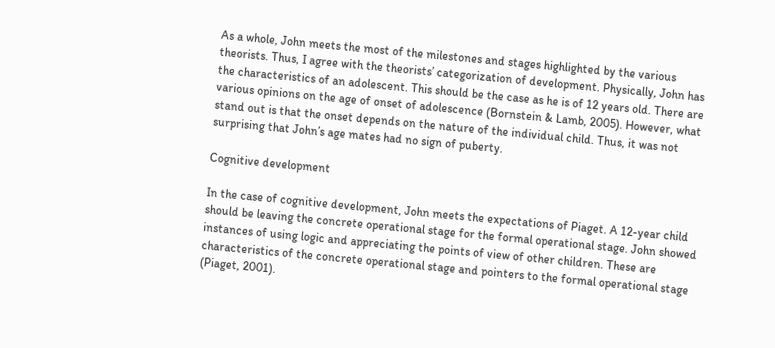As a whole, John meets the most of the milestones and stages highlighted by the various theorists. Thus, I agree with the theorists’ categorization of development. Physically, John has the characteristics of an adolescent. This should be the case as he is of 12 years old. There are various opinions on the age of onset of adolescence (Bornstein & Lamb, 2005). However, what stand out is that the onset depends on the nature of the individual child. Thus, it was not surprising that John’s age mates had no sign of puberty.

Cognitive development

In the case of cognitive development, John meets the expectations of Piaget. A 12-year child should be leaving the concrete operational stage for the formal operational stage. John showed instances of using logic and appreciating the points of view of other children. These are characteristics of the concrete operational stage and pointers to the formal operational stage (Piaget, 2001).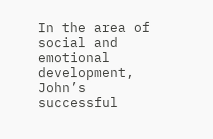In the area of social and emotional development, John’s successful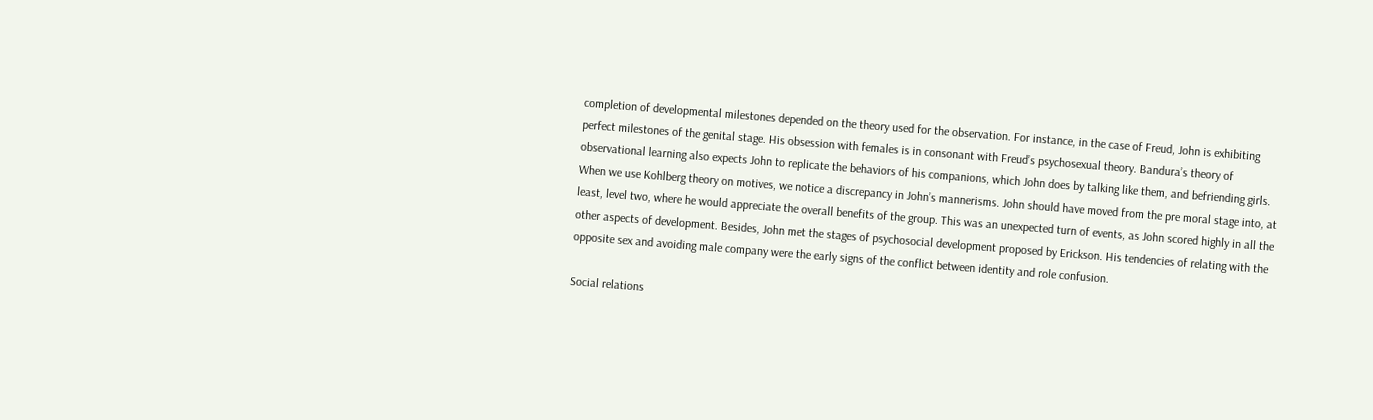completion of developmental milestones depended on the theory used for the observation. For instance, in the case of Freud, John is exhibiting perfect milestones of the genital stage. His obsession with females is in consonant with Freud’s psychosexual theory. Bandura’s theory of observational learning also expects John to replicate the behaviors of his companions, which John does by talking like them, and befriending girls. When we use Kohlberg theory on motives, we notice a discrepancy in John’s mannerisms. John should have moved from the pre moral stage into, at least, level two, where he would appreciate the overall benefits of the group. This was an unexpected turn of events, as John scored highly in all the other aspects of development. Besides, John met the stages of psychosocial development proposed by Erickson. His tendencies of relating with the opposite sex and avoiding male company were the early signs of the conflict between identity and role confusion.

Social relations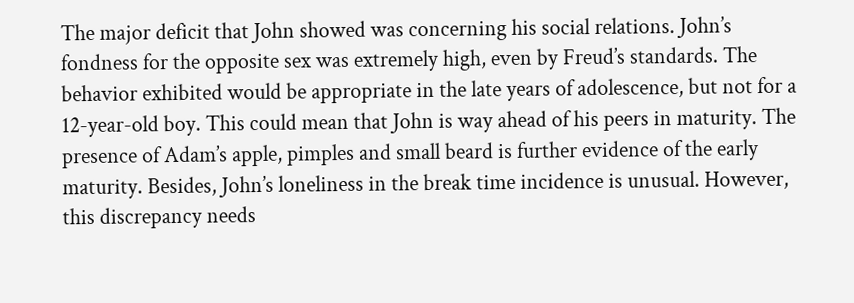The major deficit that John showed was concerning his social relations. John’s fondness for the opposite sex was extremely high, even by Freud’s standards. The behavior exhibited would be appropriate in the late years of adolescence, but not for a 12-year-old boy. This could mean that John is way ahead of his peers in maturity. The presence of Adam’s apple, pimples and small beard is further evidence of the early maturity. Besides, John’s loneliness in the break time incidence is unusual. However, this discrepancy needs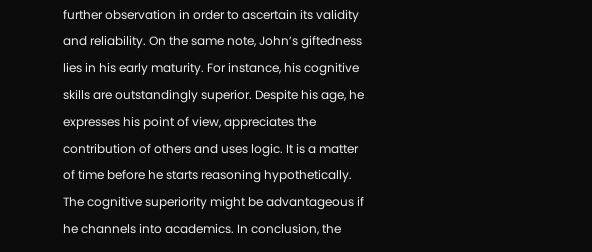further observation in order to ascertain its validity and reliability. On the same note, John’s giftedness lies in his early maturity. For instance, his cognitive skills are outstandingly superior. Despite his age, he expresses his point of view, appreciates the contribution of others and uses logic. It is a matter of time before he starts reasoning hypothetically. The cognitive superiority might be advantageous if he channels into academics. In conclusion, the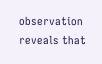observation reveals that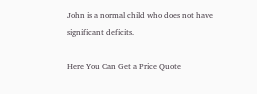John is a normal child who does not have significant deficits.

Here You Can Get a Price Quote